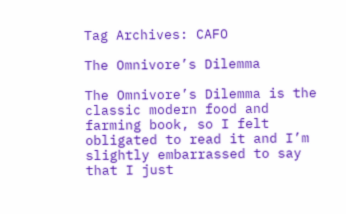Tag Archives: CAFO

The Omnivore’s Dilemma

The Omnivore’s Dilemma is the classic modern food and farming book, so I felt obligated to read it and I’m slightly embarrassed to say that I just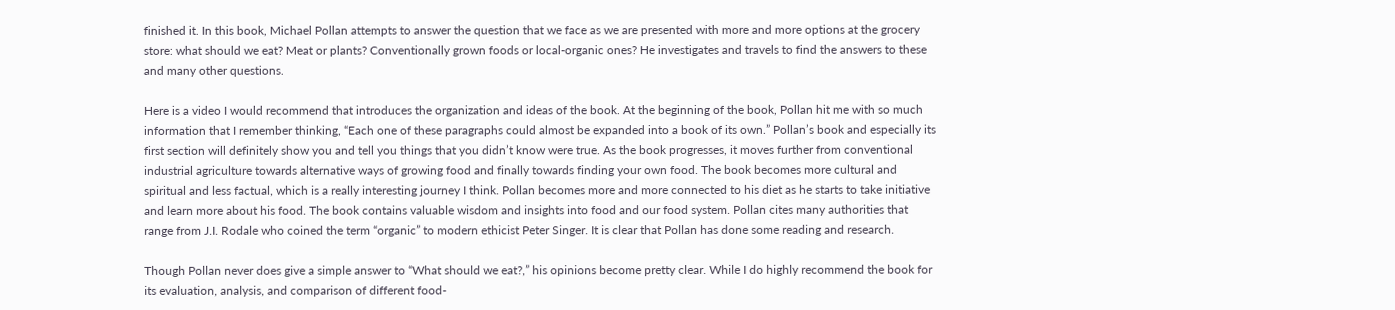finished it. In this book, Michael Pollan attempts to answer the question that we face as we are presented with more and more options at the grocery store: what should we eat? Meat or plants? Conventionally grown foods or local-organic ones? He investigates and travels to find the answers to these and many other questions.

Here is a video I would recommend that introduces the organization and ideas of the book. At the beginning of the book, Pollan hit me with so much information that I remember thinking, “Each one of these paragraphs could almost be expanded into a book of its own.” Pollan’s book and especially its first section will definitely show you and tell you things that you didn’t know were true. As the book progresses, it moves further from conventional industrial agriculture towards alternative ways of growing food and finally towards finding your own food. The book becomes more cultural and spiritual and less factual, which is a really interesting journey I think. Pollan becomes more and more connected to his diet as he starts to take initiative and learn more about his food. The book contains valuable wisdom and insights into food and our food system. Pollan cites many authorities that range from J.I. Rodale who coined the term “organic” to modern ethicist Peter Singer. It is clear that Pollan has done some reading and research.

Though Pollan never does give a simple answer to “What should we eat?,” his opinions become pretty clear. While I do highly recommend the book for its evaluation, analysis, and comparison of different food-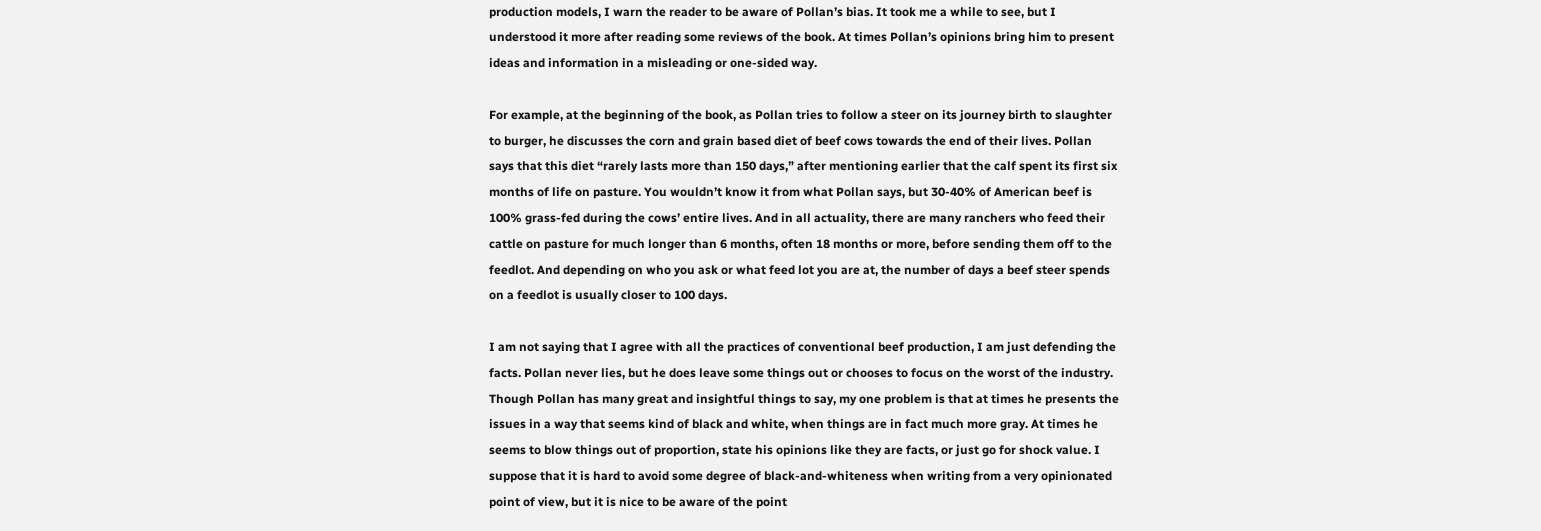production models, I warn the reader to be aware of Pollan’s bias. It took me a while to see, but I understood it more after reading some reviews of the book. At times Pollan’s opinions bring him to present ideas and information in a misleading or one-sided way.

For example, at the beginning of the book, as Pollan tries to follow a steer on its journey birth to slaughter to burger, he discusses the corn and grain based diet of beef cows towards the end of their lives. Pollan says that this diet “rarely lasts more than 150 days,” after mentioning earlier that the calf spent its first six months of life on pasture. You wouldn’t know it from what Pollan says, but 30-40% of American beef is 100% grass-fed during the cows’ entire lives. And in all actuality, there are many ranchers who feed their cattle on pasture for much longer than 6 months, often 18 months or more, before sending them off to the feedlot. And depending on who you ask or what feed lot you are at, the number of days a beef steer spends on a feedlot is usually closer to 100 days.

I am not saying that I agree with all the practices of conventional beef production, I am just defending the facts. Pollan never lies, but he does leave some things out or chooses to focus on the worst of the industry. Though Pollan has many great and insightful things to say, my one problem is that at times he presents the issues in a way that seems kind of black and white, when things are in fact much more gray. At times he seems to blow things out of proportion, state his opinions like they are facts, or just go for shock value. I suppose that it is hard to avoid some degree of black-and-whiteness when writing from a very opinionated point of view, but it is nice to be aware of the point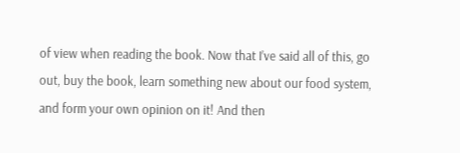of view when reading the book. Now that I’ve said all of this, go out, buy the book, learn something new about our food system, and form your own opinion on it! And then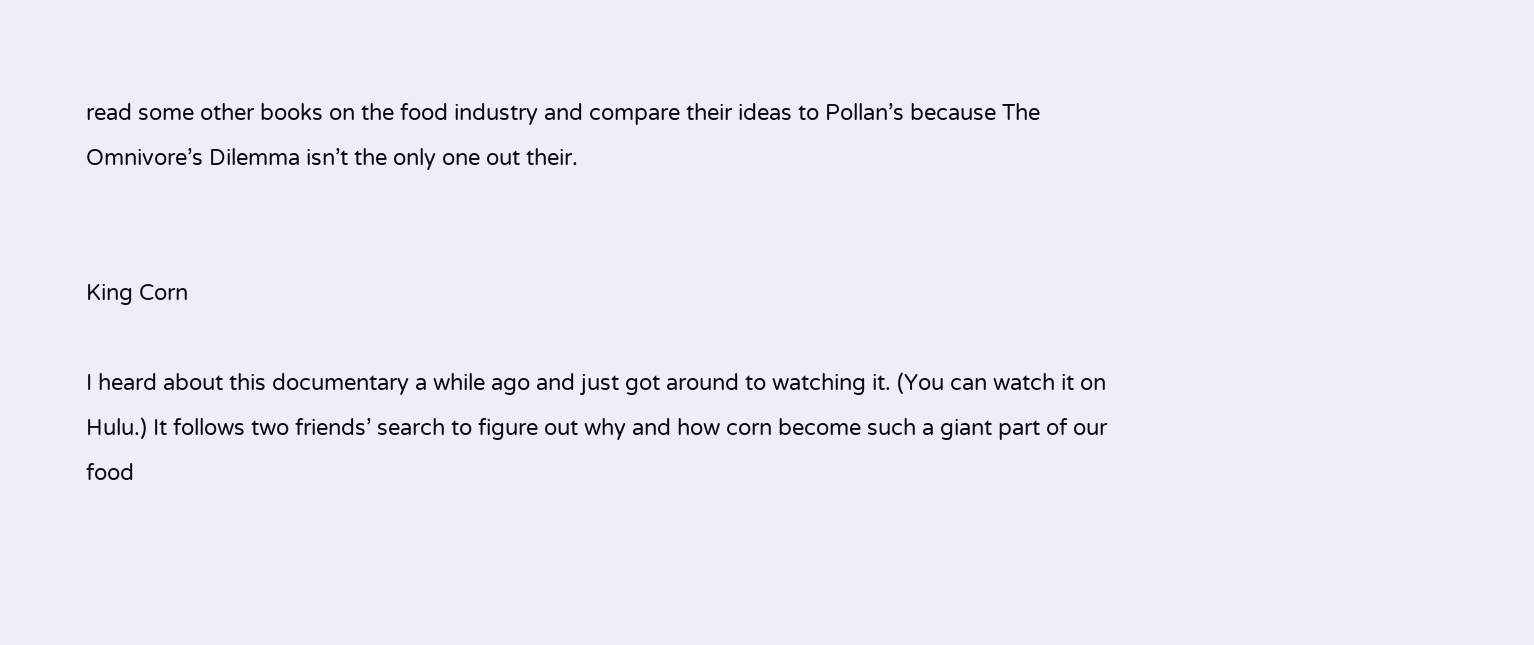read some other books on the food industry and compare their ideas to Pollan’s because The Omnivore’s Dilemma isn’t the only one out their.


King Corn

I heard about this documentary a while ago and just got around to watching it. (You can watch it on Hulu.) It follows two friends’ search to figure out why and how corn become such a giant part of our food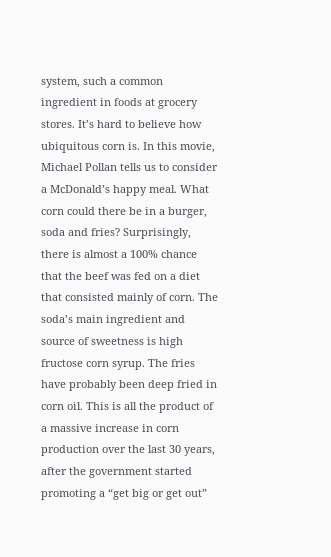system, such a common ingredient in foods at grocery stores. It’s hard to believe how ubiquitous corn is. In this movie, Michael Pollan tells us to consider a McDonald’s happy meal. What corn could there be in a burger, soda and fries? Surprisingly, there is almost a 100% chance that the beef was fed on a diet that consisted mainly of corn. The soda’s main ingredient and source of sweetness is high fructose corn syrup. The fries have probably been deep fried in corn oil. This is all the product of a massive increase in corn production over the last 30 years, after the government started promoting a “get big or get out”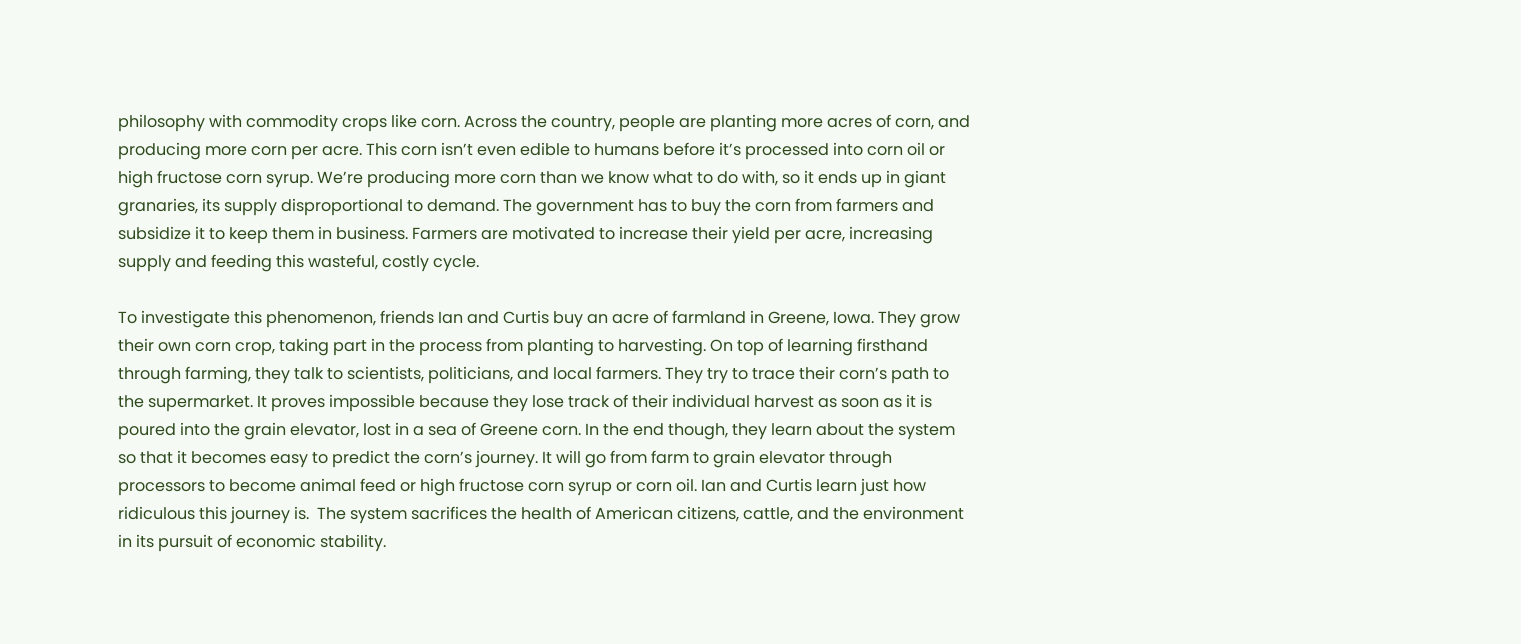philosophy with commodity crops like corn. Across the country, people are planting more acres of corn, and producing more corn per acre. This corn isn’t even edible to humans before it’s processed into corn oil or high fructose corn syrup. We’re producing more corn than we know what to do with, so it ends up in giant granaries, its supply disproportional to demand. The government has to buy the corn from farmers and subsidize it to keep them in business. Farmers are motivated to increase their yield per acre, increasing supply and feeding this wasteful, costly cycle.

To investigate this phenomenon, friends Ian and Curtis buy an acre of farmland in Greene, Iowa. They grow their own corn crop, taking part in the process from planting to harvesting. On top of learning firsthand through farming, they talk to scientists, politicians, and local farmers. They try to trace their corn’s path to the supermarket. It proves impossible because they lose track of their individual harvest as soon as it is poured into the grain elevator, lost in a sea of Greene corn. In the end though, they learn about the system so that it becomes easy to predict the corn’s journey. It will go from farm to grain elevator through processors to become animal feed or high fructose corn syrup or corn oil. Ian and Curtis learn just how ridiculous this journey is.  The system sacrifices the health of American citizens, cattle, and the environment in its pursuit of economic stability.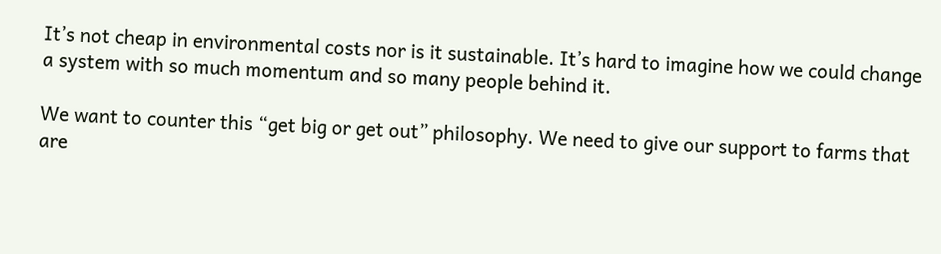It’s not cheap in environmental costs nor is it sustainable. It’s hard to imagine how we could change a system with so much momentum and so many people behind it.

We want to counter this “get big or get out” philosophy. We need to give our support to farms that are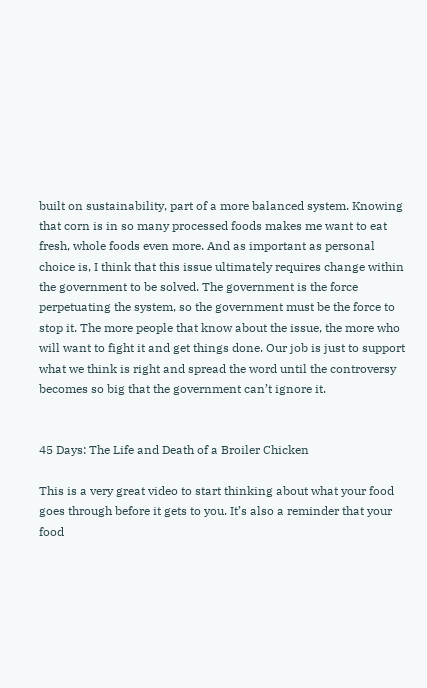built on sustainability, part of a more balanced system. Knowing that corn is in so many processed foods makes me want to eat fresh, whole foods even more. And as important as personal choice is, I think that this issue ultimately requires change within the government to be solved. The government is the force perpetuating the system, so the government must be the force to stop it. The more people that know about the issue, the more who will want to fight it and get things done. Our job is just to support what we think is right and spread the word until the controversy becomes so big that the government can’t ignore it.


45 Days: The Life and Death of a Broiler Chicken

This is a very great video to start thinking about what your food goes through before it gets to you. It’s also a reminder that your food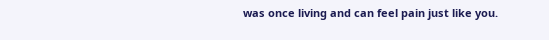was once living and can feel pain just like you.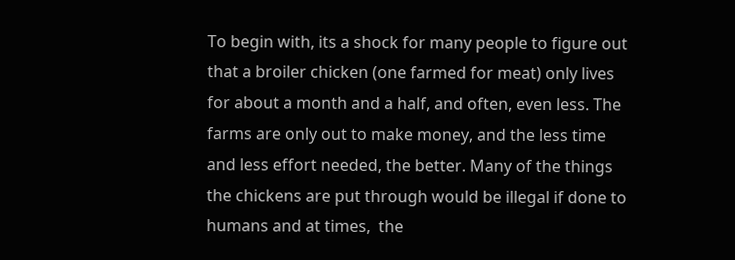To begin with, its a shock for many people to figure out that a broiler chicken (one farmed for meat) only lives for about a month and a half, and often, even less. The farms are only out to make money, and the less time and less effort needed, the better. Many of the things the chickens are put through would be illegal if done to humans and at times,  the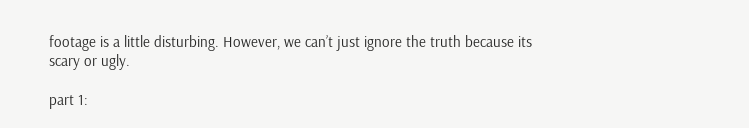footage is a little disturbing. However, we can’t just ignore the truth because its scary or ugly.

part 1: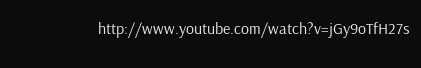http://www.youtube.com/watch?v=jGy9oTfH27s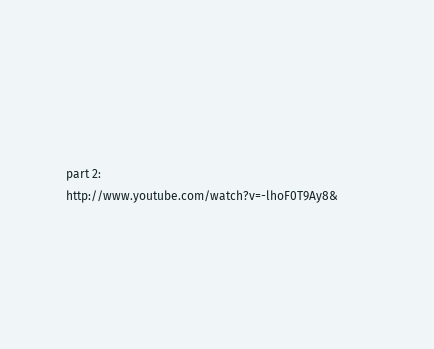part 2: http://www.youtube.com/watch?v=-lhoF0T9Ay8&